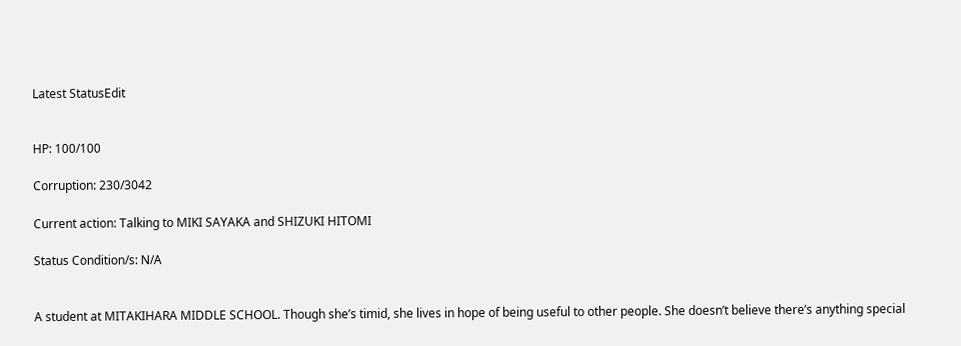Latest StatusEdit


HP: 100/100

Corruption: 230/3042

Current action: Talking to MIKI SAYAKA and SHIZUKI HITOMI

Status Condition/s: N/A


A student at MITAKIHARA MIDDLE SCHOOL. Though she’s timid, she lives in hope of being useful to other people. She doesn’t believe there’s anything special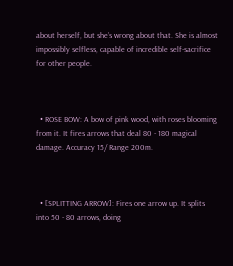about herself, but she’s wrong about that. She is almost impossibly selfless, capable of incredible self-sacrifice for other people.



  • ROSE BOW: A bow of pink wood, with roses blooming from it. It fires arrows that deal 80 - 180 magical damage. Accuracy 15/ Range 200m.



  • [SPLITTING ARROW]: Fires one arrow up. It splits into 50 - 80 arrows, doing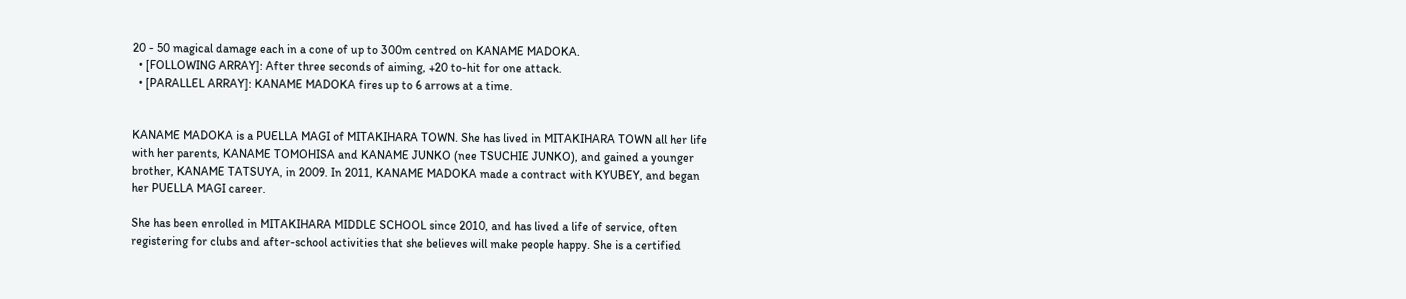20 - 50 magical damage each in a cone of up to 300m centred on KANAME MADOKA.
  • [FOLLOWING ARRAY]: After three seconds of aiming, +20 to-hit for one attack.
  • [PARALLEL ARRAY]: KANAME MADOKA fires up to 6 arrows at a time.


KANAME MADOKA is a PUELLA MAGI of MITAKIHARA TOWN. She has lived in MITAKIHARA TOWN all her life with her parents, KANAME TOMOHISA and KANAME JUNKO (nee TSUCHIE JUNKO), and gained a younger brother, KANAME TATSUYA, in 2009. In 2011, KANAME MADOKA made a contract with KYUBEY, and began her PUELLA MAGI career.

She has been enrolled in MITAKIHARA MIDDLE SCHOOL since 2010, and has lived a life of service, often registering for clubs and after-school activities that she believes will make people happy. She is a certified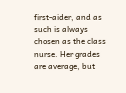first-aider, and as such is always chosen as the class nurse. Her grades are average, but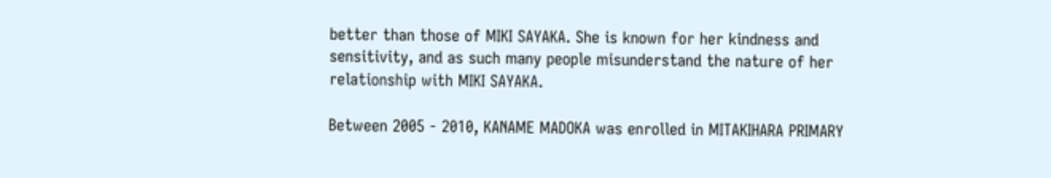better than those of MIKI SAYAKA. She is known for her kindness and sensitivity, and as such many people misunderstand the nature of her relationship with MIKI SAYAKA.

Between 2005 - 2010, KANAME MADOKA was enrolled in MITAKIHARA PRIMARY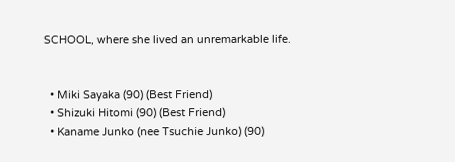SCHOOL, where she lived an unremarkable life.


  • Miki Sayaka (90) (Best Friend)
  • Shizuki Hitomi (90) (Best Friend)
  • Kaname Junko (nee Tsuchie Junko) (90)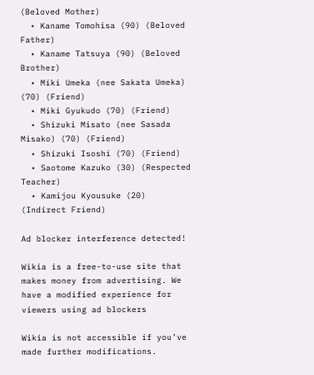(Beloved Mother)
  • Kaname Tomohisa (90) (Beloved Father)
  • Kaname Tatsuya (90) (Beloved Brother)
  • Miki Umeka (nee Sakata Umeka) (70) (Friend)
  • Miki Gyukudo (70) (Friend)
  • Shizuki Misato (nee Sasada Misako) (70) (Friend)
  • Shizuki Isoshi (70) (Friend)
  • Saotome Kazuko (30) (Respected Teacher)
  • Kamijou Kyousuke (20) (Indirect Friend)

Ad blocker interference detected!

Wikia is a free-to-use site that makes money from advertising. We have a modified experience for viewers using ad blockers

Wikia is not accessible if you’ve made further modifications.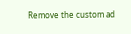Remove the custom ad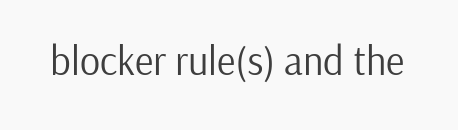blocker rule(s) and the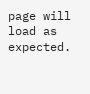page will load as expected.